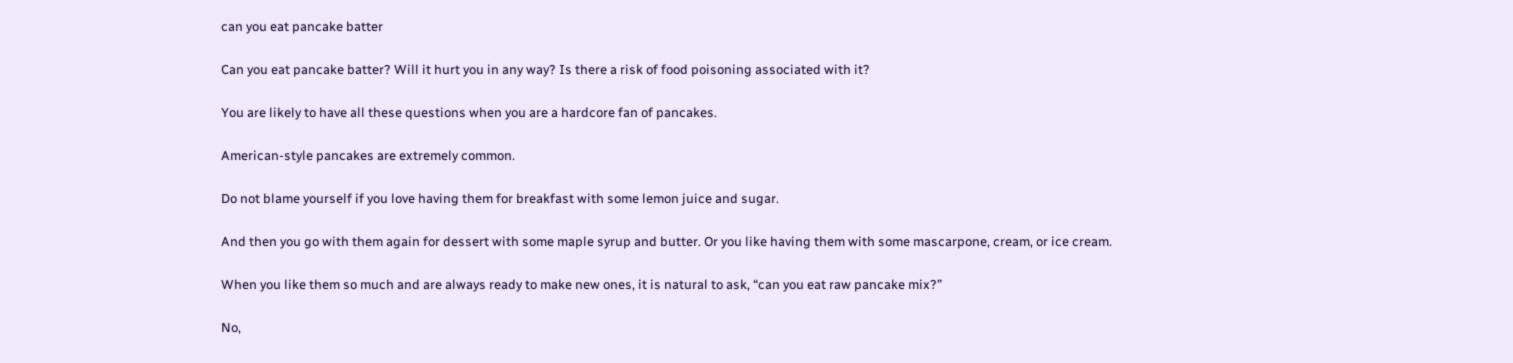can you eat pancake batter

Can you eat pancake batter? Will it hurt you in any way? Is there a risk of food poisoning associated with it?

You are likely to have all these questions when you are a hardcore fan of pancakes.

American-style pancakes are extremely common.

Do not blame yourself if you love having them for breakfast with some lemon juice and sugar.

And then you go with them again for dessert with some maple syrup and butter. Or you like having them with some mascarpone, cream, or ice cream.

When you like them so much and are always ready to make new ones, it is natural to ask, “can you eat raw pancake mix?”

No,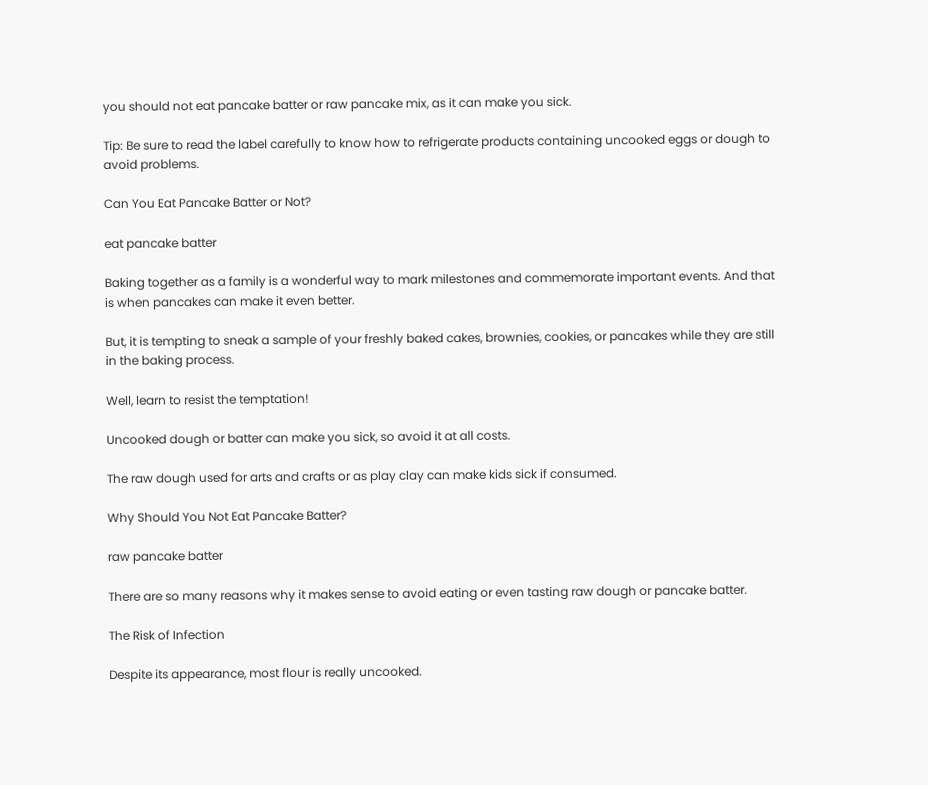you should not eat pancake batter or raw pancake mix, as it can make you sick.

Tip: Be sure to read the label carefully to know how to refrigerate products containing uncooked eggs or dough to avoid problems.

Can You Eat Pancake Batter or Not?

eat pancake batter

Baking together as a family is a wonderful way to mark milestones and commemorate important events. And that is when pancakes can make it even better.

But, it is tempting to sneak a sample of your freshly baked cakes, brownies, cookies, or pancakes while they are still in the baking process.

Well, learn to resist the temptation!

Uncooked dough or batter can make you sick, so avoid it at all costs.

The raw dough used for arts and crafts or as play clay can make kids sick if consumed.

Why Should You Not Eat Pancake Batter?

raw pancake batter

There are so many reasons why it makes sense to avoid eating or even tasting raw dough or pancake batter.

The Risk of Infection

Despite its appearance, most flour is really uncooked.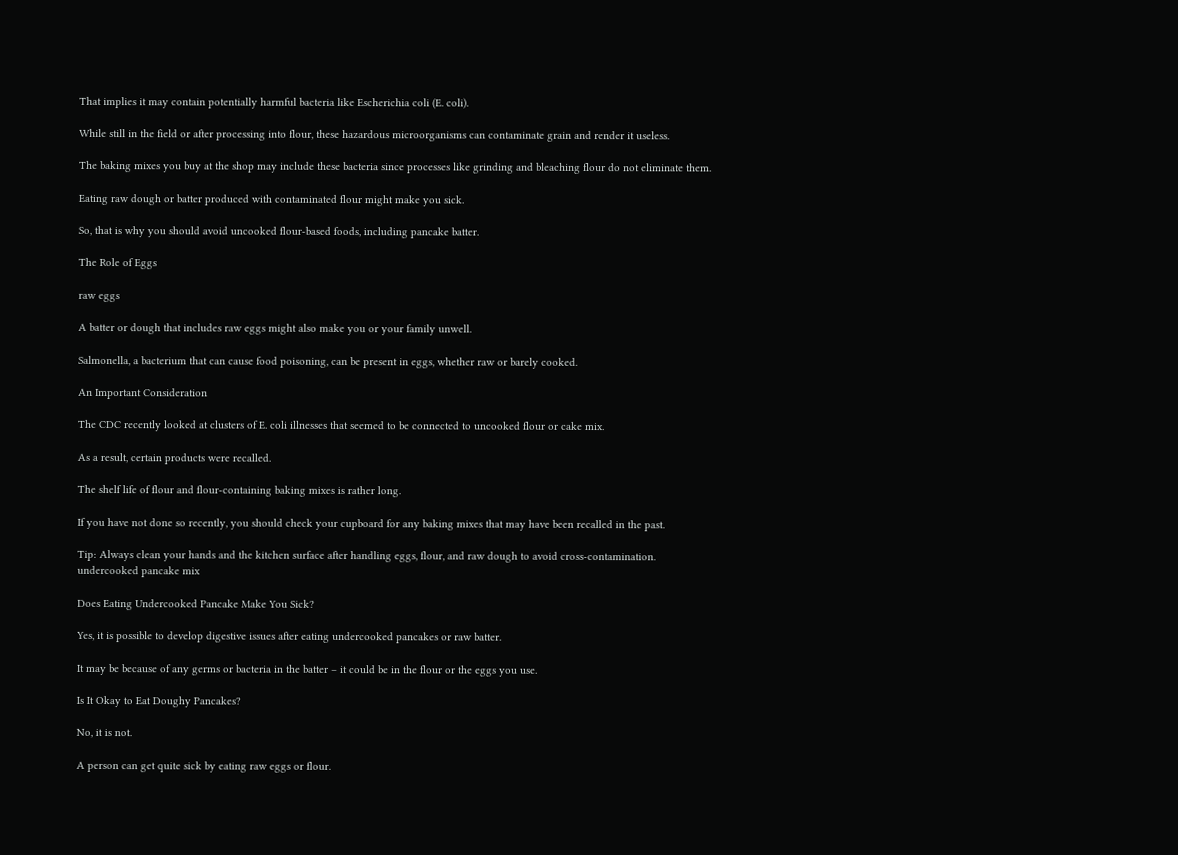That implies it may contain potentially harmful bacteria like Escherichia coli (E. coli).

While still in the field or after processing into flour, these hazardous microorganisms can contaminate grain and render it useless.

The baking mixes you buy at the shop may include these bacteria since processes like grinding and bleaching flour do not eliminate them.

Eating raw dough or batter produced with contaminated flour might make you sick.

So, that is why you should avoid uncooked flour-based foods, including pancake batter.

The Role of Eggs

raw eggs

A batter or dough that includes raw eggs might also make you or your family unwell.

Salmonella, a bacterium that can cause food poisoning, can be present in eggs, whether raw or barely cooked.

An Important Consideration

The CDC recently looked at clusters of E. coli illnesses that seemed to be connected to uncooked flour or cake mix.

As a result, certain products were recalled.

The shelf life of flour and flour-containing baking mixes is rather long.

If you have not done so recently, you should check your cupboard for any baking mixes that may have been recalled in the past.

Tip: Always clean your hands and the kitchen surface after handling eggs, flour, and raw dough to avoid cross-contamination.
undercooked pancake mix

Does Eating Undercooked Pancake Make You Sick?

Yes, it is possible to develop digestive issues after eating undercooked pancakes or raw batter.

It may be because of any germs or bacteria in the batter – it could be in the flour or the eggs you use.

Is It Okay to Eat Doughy Pancakes?

No, it is not.

A person can get quite sick by eating raw eggs or flour.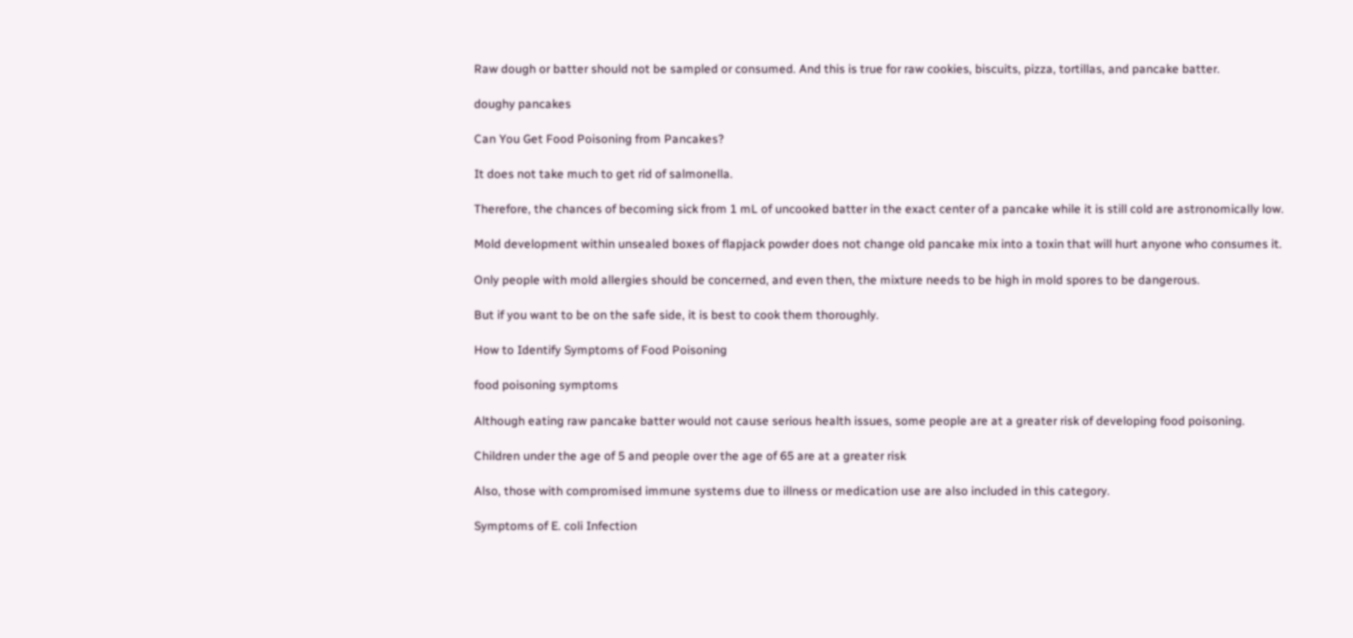Raw dough or batter should not be sampled or consumed. And this is true for raw cookies, biscuits, pizza, tortillas, and pancake batter.

doughy pancakes

Can You Get Food Poisoning from Pancakes?

It does not take much to get rid of salmonella.

Therefore, the chances of becoming sick from 1 mL of uncooked batter in the exact center of a pancake while it is still cold are astronomically low.

Mold development within unsealed boxes of flapjack powder does not change old pancake mix into a toxin that will hurt anyone who consumes it.

Only people with mold allergies should be concerned, and even then, the mixture needs to be high in mold spores to be dangerous.

But if you want to be on the safe side, it is best to cook them thoroughly.

How to Identify Symptoms of Food Poisoning

food poisoning symptoms

Although eating raw pancake batter would not cause serious health issues, some people are at a greater risk of developing food poisoning.

Children under the age of 5 and people over the age of 65 are at a greater risk

Also, those with compromised immune systems due to illness or medication use are also included in this category.

Symptoms of E. coli Infection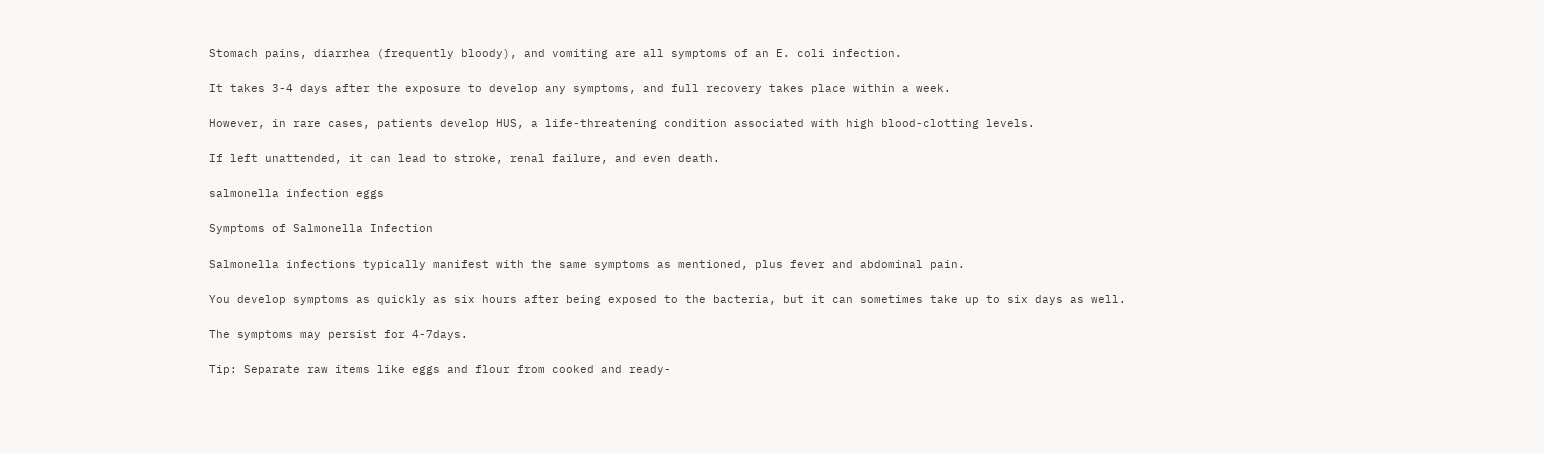Stomach pains, diarrhea (frequently bloody), and vomiting are all symptoms of an E. coli infection.

It takes 3-4 days after the exposure to develop any symptoms, and full recovery takes place within a week.

However, in rare cases, patients develop HUS, a life-threatening condition associated with high blood-clotting levels.

If left unattended, it can lead to stroke, renal failure, and even death.

salmonella infection eggs

Symptoms of Salmonella Infection

Salmonella infections typically manifest with the same symptoms as mentioned, plus fever and abdominal pain.

You develop symptoms as quickly as six hours after being exposed to the bacteria, but it can sometimes take up to six days as well.

The symptoms may persist for 4-7days.

Tip: Separate raw items like eggs and flour from cooked and ready-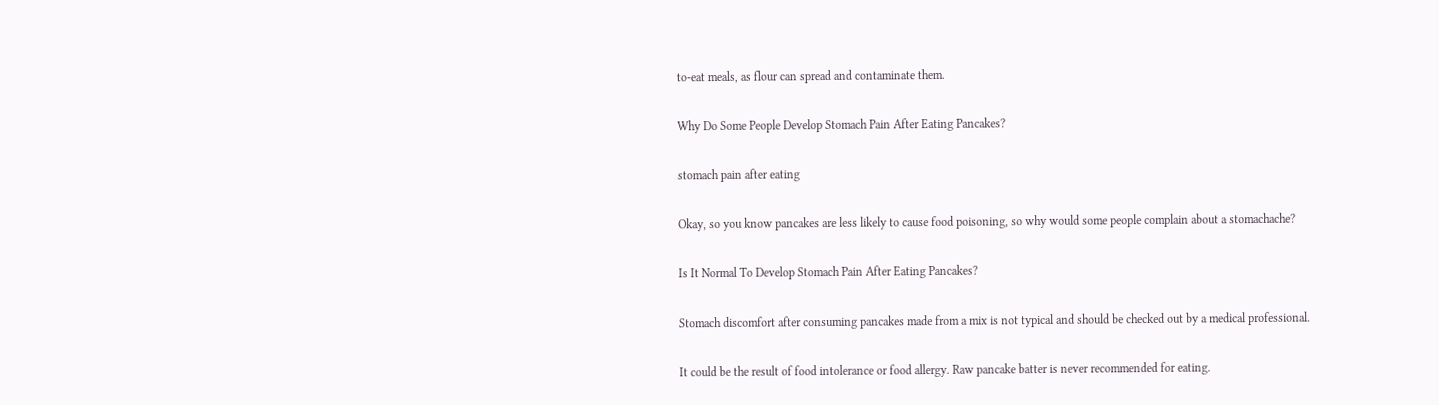to-eat meals, as flour can spread and contaminate them.

Why Do Some People Develop Stomach Pain After Eating Pancakes?

stomach pain after eating

Okay, so you know pancakes are less likely to cause food poisoning, so why would some people complain about a stomachache?

Is It Normal To Develop Stomach Pain After Eating Pancakes?

Stomach discomfort after consuming pancakes made from a mix is not typical and should be checked out by a medical professional.

It could be the result of food intolerance or food allergy. Raw pancake batter is never recommended for eating.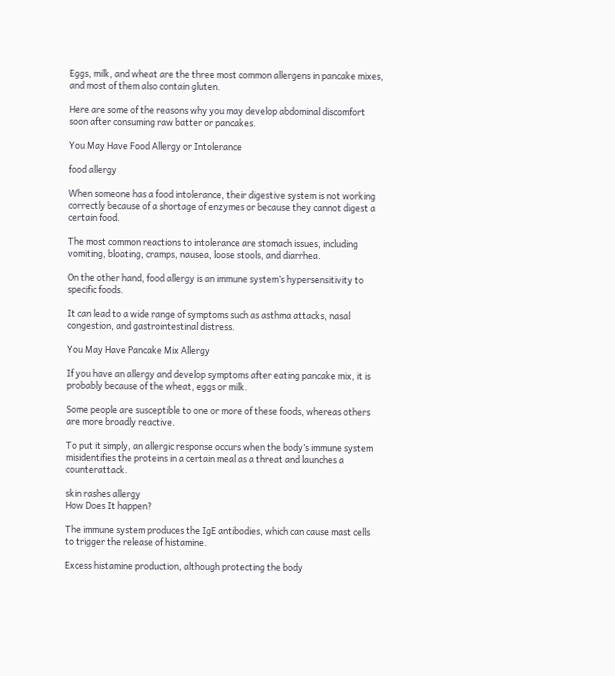Eggs, milk, and wheat are the three most common allergens in pancake mixes, and most of them also contain gluten.

Here are some of the reasons why you may develop abdominal discomfort soon after consuming raw batter or pancakes.

You May Have Food Allergy or Intolerance

food allergy

When someone has a food intolerance, their digestive system is not working correctly because of a shortage of enzymes or because they cannot digest a certain food.

The most common reactions to intolerance are stomach issues, including vomiting, bloating, cramps, nausea, loose stools, and diarrhea.

On the other hand, food allergy is an immune system’s hypersensitivity to specific foods.

It can lead to a wide range of symptoms such as asthma attacks, nasal congestion, and gastrointestinal distress.

You May Have Pancake Mix Allergy

If you have an allergy and develop symptoms after eating pancake mix, it is probably because of the wheat, eggs or milk.

Some people are susceptible to one or more of these foods, whereas others are more broadly reactive.

To put it simply, an allergic response occurs when the body’s immune system misidentifies the proteins in a certain meal as a threat and launches a counterattack.

skin rashes allergy
How Does It happen?

The immune system produces the IgE antibodies, which can cause mast cells to trigger the release of histamine.

Excess histamine production, although protecting the body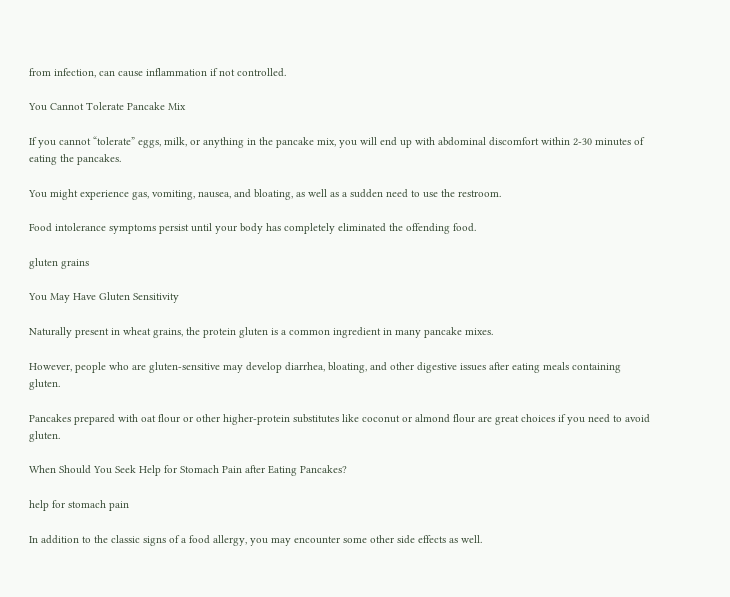from infection, can cause inflammation if not controlled.

You Cannot Tolerate Pancake Mix

If you cannot “tolerate” eggs, milk, or anything in the pancake mix, you will end up with abdominal discomfort within 2-30 minutes of eating the pancakes.

You might experience gas, vomiting, nausea, and bloating, as well as a sudden need to use the restroom.

Food intolerance symptoms persist until your body has completely eliminated the offending food.

gluten grains

You May Have Gluten Sensitivity

Naturally present in wheat grains, the protein gluten is a common ingredient in many pancake mixes.

However, people who are gluten-sensitive may develop diarrhea, bloating, and other digestive issues after eating meals containing gluten.

Pancakes prepared with oat flour or other higher-protein substitutes like coconut or almond flour are great choices if you need to avoid gluten.

When Should You Seek Help for Stomach Pain after Eating Pancakes?

help for stomach pain

In addition to the classic signs of a food allergy, you may encounter some other side effects as well.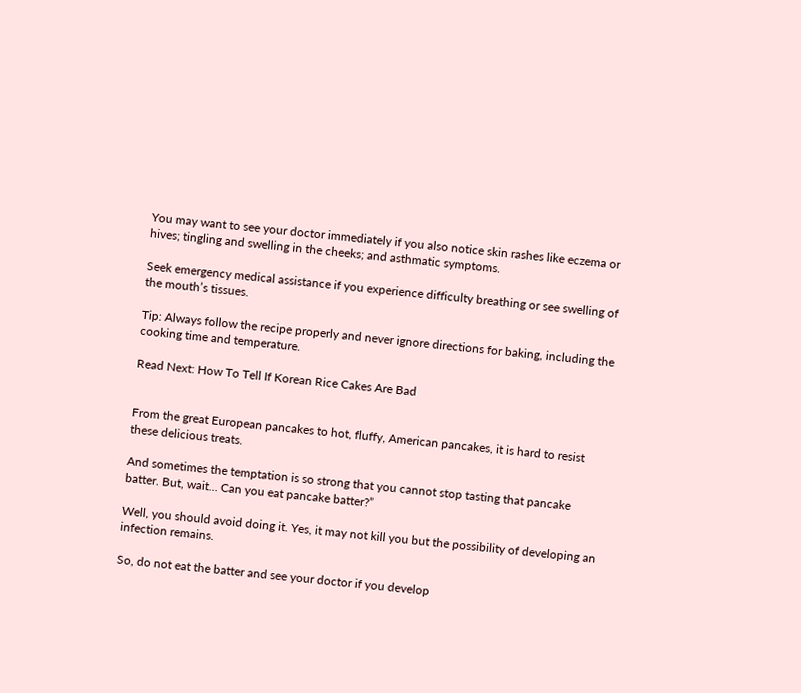You may want to see your doctor immediately if you also notice skin rashes like eczema or hives; tingling and swelling in the cheeks; and asthmatic symptoms.

Seek emergency medical assistance if you experience difficulty breathing or see swelling of the mouth’s tissues.

Tip: Always follow the recipe properly and never ignore directions for baking, including the cooking time and temperature.

Read Next: How To Tell If Korean Rice Cakes Are Bad


From the great European pancakes to hot, fluffy, American pancakes, it is hard to resist these delicious treats.

And sometimes the temptation is so strong that you cannot stop tasting that pancake batter. But, wait… Can you eat pancake batter?”

Well, you should avoid doing it. Yes, it may not kill you but the possibility of developing an infection remains.

So, do not eat the batter and see your doctor if you develop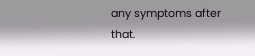any symptoms after that.